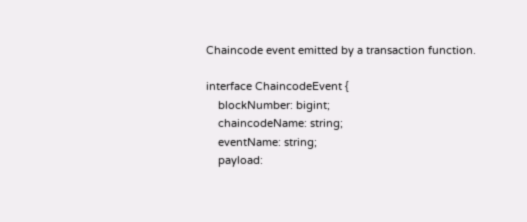Chaincode event emitted by a transaction function.

interface ChaincodeEvent {
    blockNumber: bigint;
    chaincodeName: string;
    eventName: string;
    payload: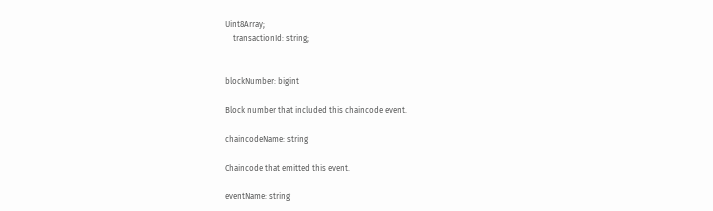Uint8Array;
    transactionId: string;


blockNumber: bigint

Block number that included this chaincode event.

chaincodeName: string

Chaincode that emitted this event.

eventName: string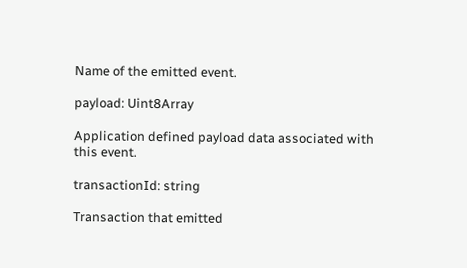Name of the emitted event.

payload: Uint8Array

Application defined payload data associated with this event.

transactionId: string

Transaction that emitted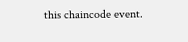this chaincode event.